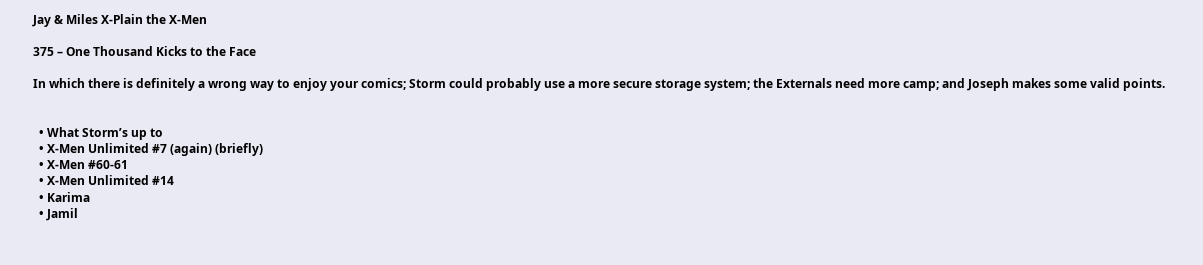Jay & Miles X-Plain the X-Men

375 – One Thousand Kicks to the Face

In which there is definitely a wrong way to enjoy your comics; Storm could probably use a more secure storage system; the Externals need more camp; and Joseph makes some valid points.


  • What Storm’s up to
  • X-Men Unlimited #7 (again) (briefly)
  • X-Men #60-61
  • X-Men Unlimited #14
  • Karima
  • Jamil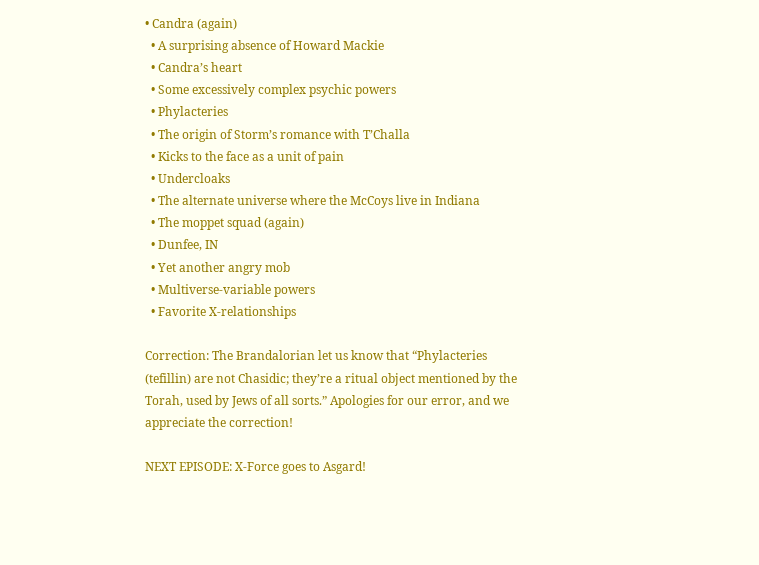• Candra (again)
  • A surprising absence of Howard Mackie
  • Candra’s heart
  • Some excessively complex psychic powers
  • Phylacteries
  • The origin of Storm’s romance with T’Challa
  • Kicks to the face as a unit of pain
  • Undercloaks
  • The alternate universe where the McCoys live in Indiana
  • The moppet squad (again)
  • Dunfee, IN
  • Yet another angry mob
  • Multiverse-variable powers
  • Favorite X-relationships

Correction: The Brandalorian let us know that “Phylacteries (tefillin) are not Chasidic; they’re a ritual object mentioned by the Torah, used by Jews of all sorts.” Apologies for our error, and we appreciate the correction!

NEXT EPISODE: X-Force goes to Asgard!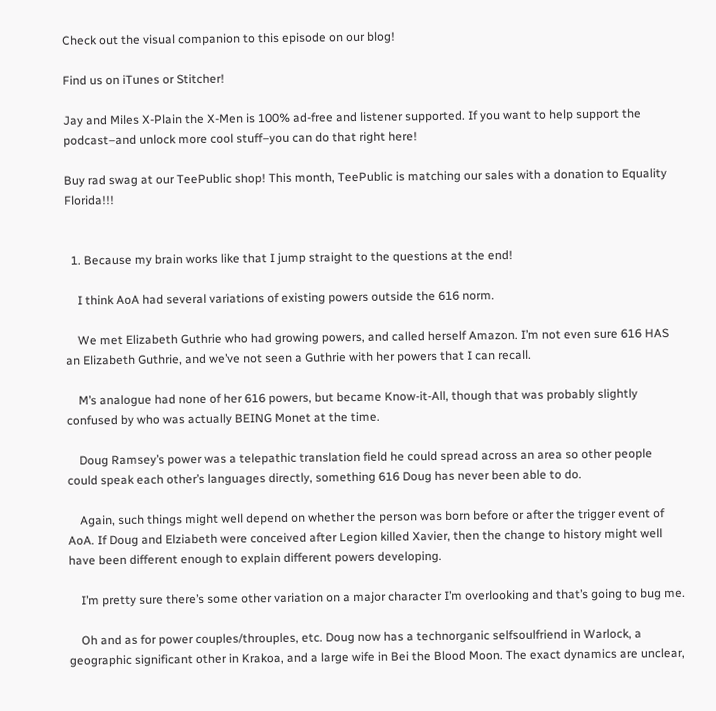Check out the visual companion to this episode on our blog!

Find us on iTunes or Stitcher!

Jay and Miles X-Plain the X-Men is 100% ad-free and listener supported. If you want to help support the podcast–and unlock more cool stuff–you can do that right here!

Buy rad swag at our TeePublic shop! This month, TeePublic is matching our sales with a donation to Equality Florida!!!


  1. Because my brain works like that I jump straight to the questions at the end!

    I think AoA had several variations of existing powers outside the 616 norm.

    We met Elizabeth Guthrie who had growing powers, and called herself Amazon. I’m not even sure 616 HAS an Elizabeth Guthrie, and we’ve not seen a Guthrie with her powers that I can recall.

    M’s analogue had none of her 616 powers, but became Know-it-All, though that was probably slightly confused by who was actually BEING Monet at the time.

    Doug Ramsey’s power was a telepathic translation field he could spread across an area so other people could speak each other’s languages directly, something 616 Doug has never been able to do.

    Again, such things might well depend on whether the person was born before or after the trigger event of AoA. If Doug and Elziabeth were conceived after Legion killed Xavier, then the change to history might well have been different enough to explain different powers developing.

    I’m pretty sure there’s some other variation on a major character I’m overlooking and that’s going to bug me.

    Oh and as for power couples/throuples, etc. Doug now has a technorganic selfsoulfriend in Warlock, a geographic significant other in Krakoa, and a large wife in Bei the Blood Moon. The exact dynamics are unclear,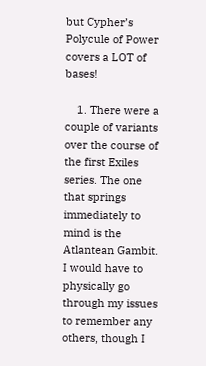but Cypher’s Polycule of Power covers a LOT of bases!

    1. There were a couple of variants over the course of the first Exiles series. The one that springs immediately to mind is the Atlantean Gambit. I would have to physically go through my issues to remember any others, though I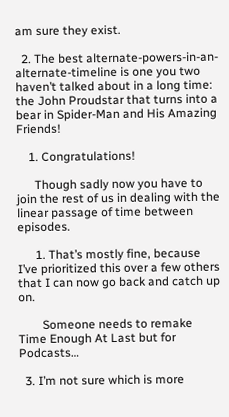am sure they exist.

  2. The best alternate-powers-in-an-alternate-timeline is one you two haven’t talked about in a long time: the John Proudstar that turns into a bear in Spider-Man and His Amazing Friends!

    1. Congratulations!

      Though sadly now you have to join the rest of us in dealing with the linear passage of time between episodes.

      1. That’s mostly fine, because I’ve prioritized this over a few others that I can now go back and catch up on.

        Someone needs to remake Time Enough At Last but for Podcasts…

  3. I’m not sure which is more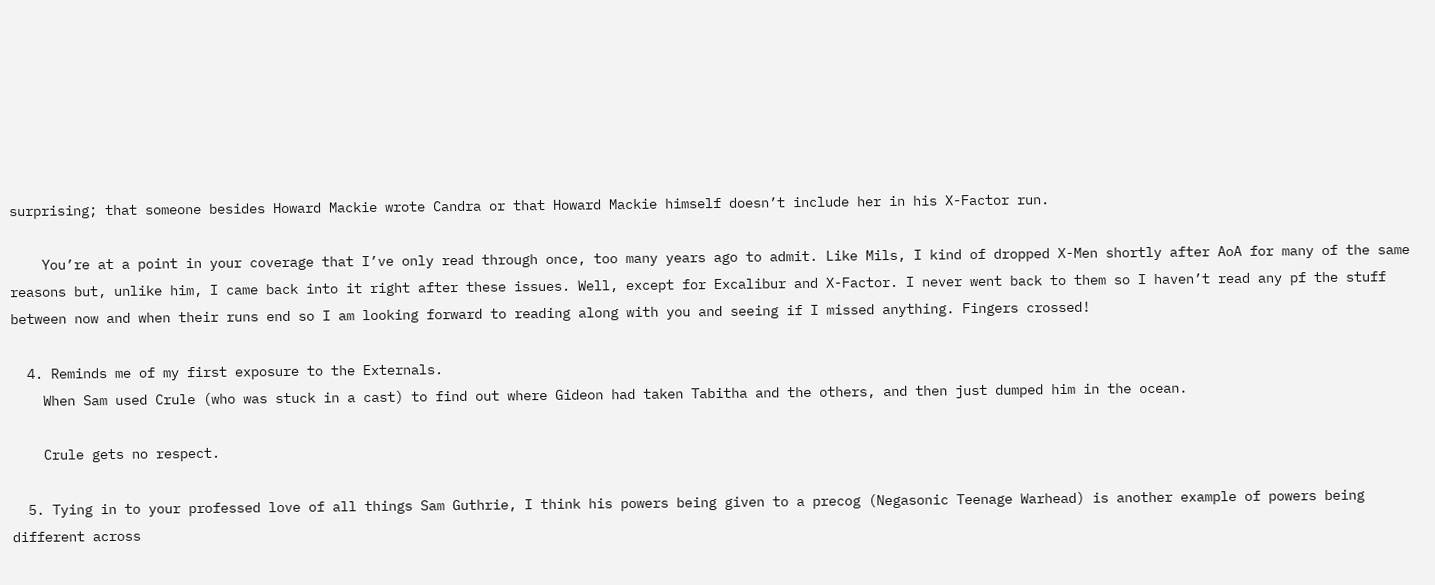surprising; that someone besides Howard Mackie wrote Candra or that Howard Mackie himself doesn’t include her in his X-Factor run.

    You’re at a point in your coverage that I’ve only read through once, too many years ago to admit. Like Mils, I kind of dropped X-Men shortly after AoA for many of the same reasons but, unlike him, I came back into it right after these issues. Well, except for Excalibur and X-Factor. I never went back to them so I haven’t read any pf the stuff between now and when their runs end so I am looking forward to reading along with you and seeing if I missed anything. Fingers crossed!

  4. Reminds me of my first exposure to the Externals.
    When Sam used Crule (who was stuck in a cast) to find out where Gideon had taken Tabitha and the others, and then just dumped him in the ocean.

    Crule gets no respect.

  5. Tying in to your professed love of all things Sam Guthrie, I think his powers being given to a precog (Negasonic Teenage Warhead) is another example of powers being different across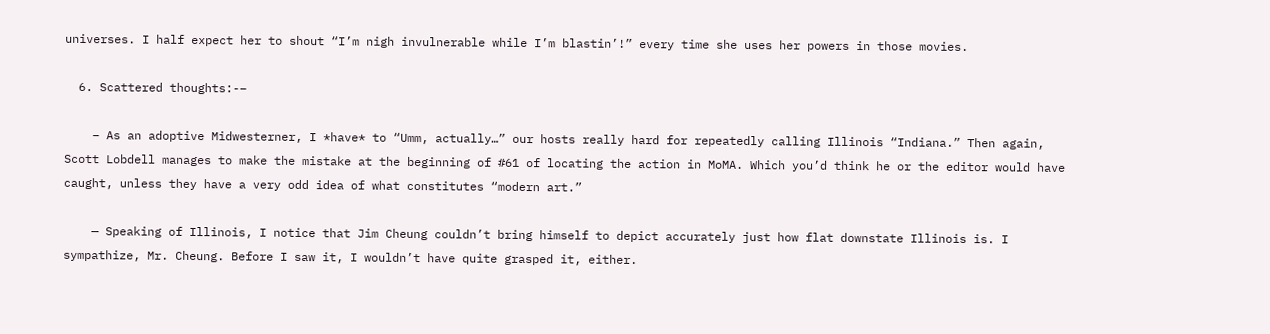universes. I half expect her to shout “I’m nigh invulnerable while I’m blastin’!” every time she uses her powers in those movies.

  6. Scattered thoughts:-–

    – As an adoptive Midwesterner, I *have* to “Umm, actually…” our hosts really hard for repeatedly calling Illinois “Indiana.” Then again, Scott Lobdell manages to make the mistake at the beginning of #61 of locating the action in MoMA. Which you’d think he or the editor would have caught, unless they have a very odd idea of what constitutes “modern art.”

    — Speaking of Illinois, I notice that Jim Cheung couldn’t bring himself to depict accurately just how flat downstate Illinois is. I sympathize, Mr. Cheung. Before I saw it, I wouldn’t have quite grasped it, either.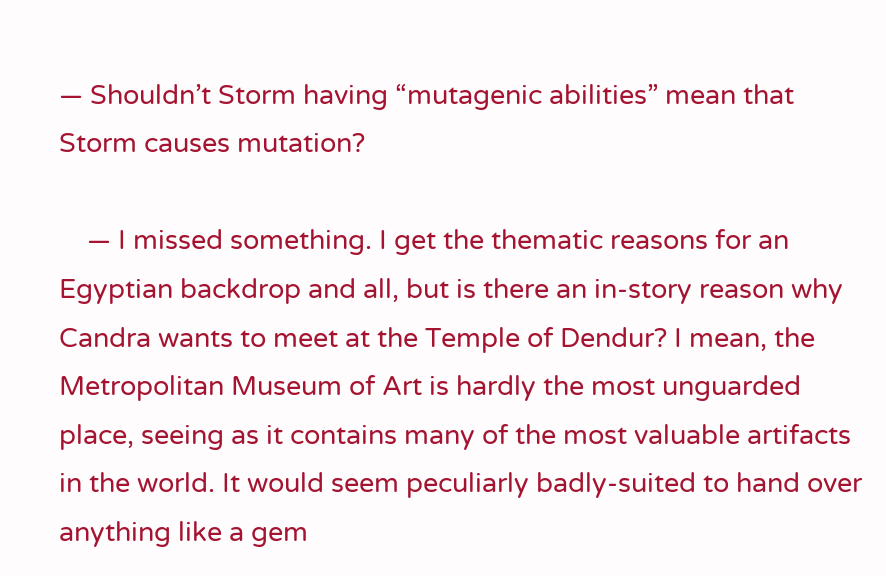— Shouldn’t Storm having “mutagenic abilities” mean that Storm causes mutation?

    — I missed something. I get the thematic reasons for an Egyptian backdrop and all, but is there an in-story reason why Candra wants to meet at the Temple of Dendur? I mean, the Metropolitan Museum of Art is hardly the most unguarded place, seeing as it contains many of the most valuable artifacts in the world. It would seem peculiarly badly-suited to hand over anything like a gem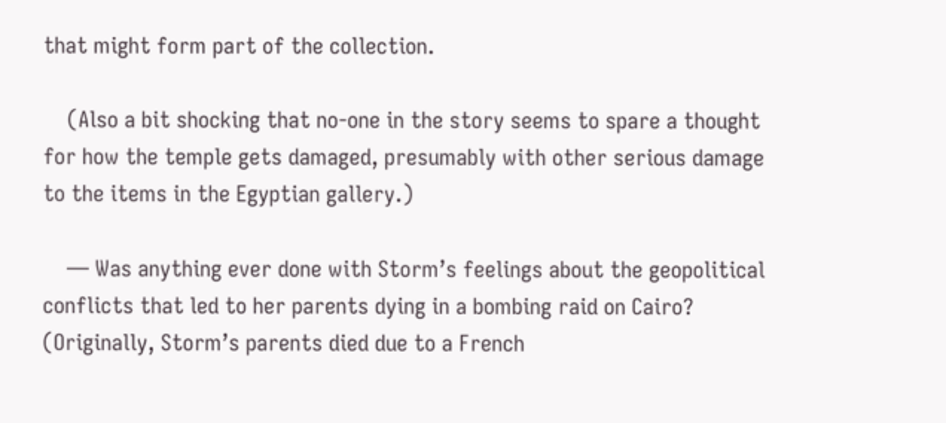that might form part of the collection.

    (Also a bit shocking that no-one in the story seems to spare a thought for how the temple gets damaged, presumably with other serious damage to the items in the Egyptian gallery.)

    — Was anything ever done with Storm’s feelings about the geopolitical conflicts that led to her parents dying in a bombing raid on Cairo? (Originally, Storm’s parents died due to a French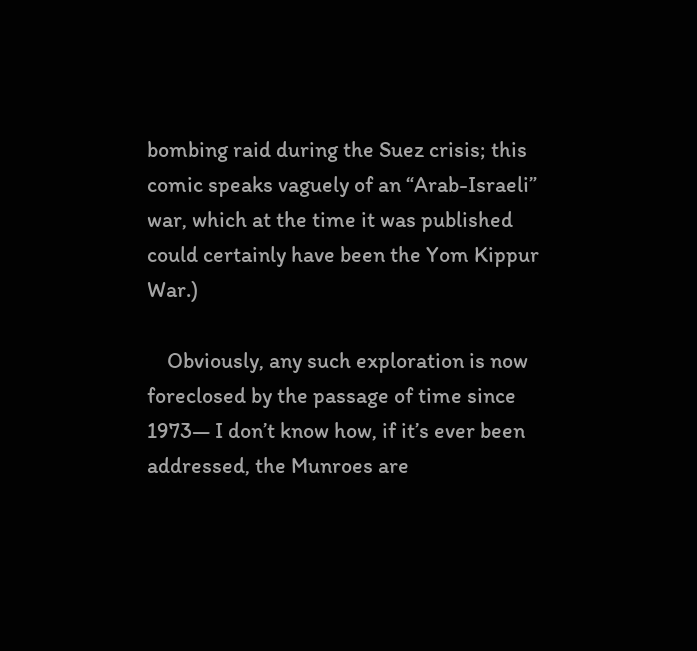bombing raid during the Suez crisis; this comic speaks vaguely of an “Arab-Israeli” war, which at the time it was published could certainly have been the Yom Kippur War.)

    Obviously, any such exploration is now foreclosed by the passage of time since 1973— I don’t know how, if it’s ever been addressed, the Munroes are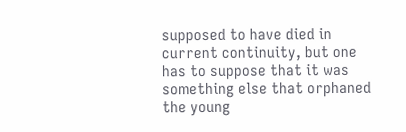supposed to have died in current continuity, but one has to suppose that it was something else that orphaned the young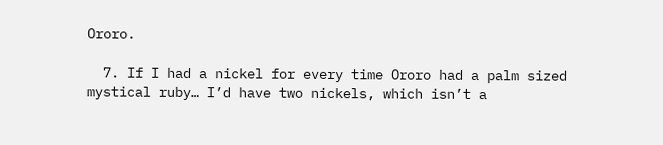Ororo.

  7. If I had a nickel for every time Ororo had a palm sized mystical ruby… I’d have two nickels, which isn’t a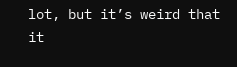lot, but it’s weird that it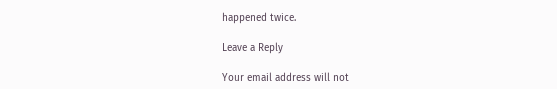happened twice.

Leave a Reply

Your email address will not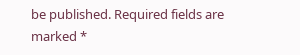be published. Required fields are marked *